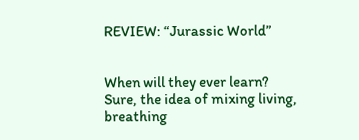REVIEW: “Jurassic World”


When will they ever learn? Sure, the idea of mixing living, breathing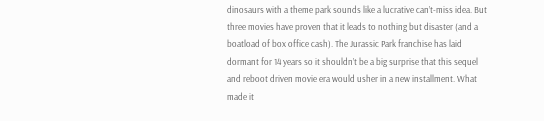dinosaurs with a theme park sounds like a lucrative can’t-miss idea. But three movies have proven that it leads to nothing but disaster (and a boatload of box office cash). The Jurassic Park franchise has laid dormant for 14 years so it shouldn’t be a big surprise that this sequel and reboot driven movie era would usher in a new installment. What made it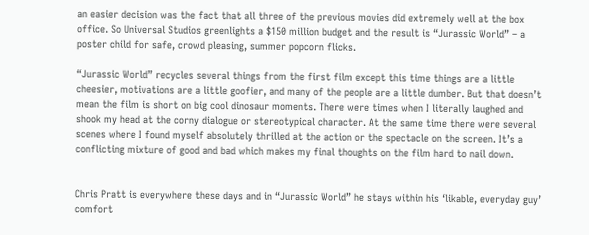an easier decision was the fact that all three of the previous movies did extremely well at the box office. So Universal Studios greenlights a $150 million budget and the result is “Jurassic World” – a poster child for safe, crowd pleasing, summer popcorn flicks.

“Jurassic World” recycles several things from the first film except this time things are a little cheesier, motivations are a little goofier, and many of the people are a little dumber. But that doesn’t mean the film is short on big cool dinosaur moments. There were times when I literally laughed and shook my head at the corny dialogue or stereotypical character. At the same time there were several scenes where I found myself absolutely thrilled at the action or the spectacle on the screen. It’s a conflicting mixture of good and bad which makes my final thoughts on the film hard to nail down.


Chris Pratt is everywhere these days and in “Jurassic World” he stays within his ‘likable, everyday guy’ comfort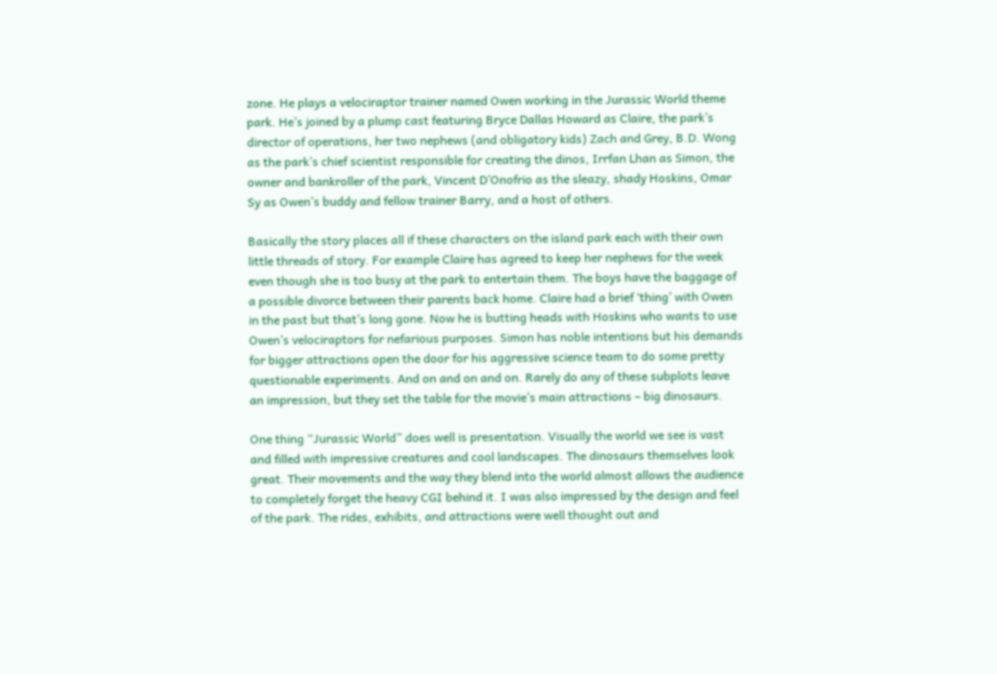zone. He plays a velociraptor trainer named Owen working in the Jurassic World theme park. He’s joined by a plump cast featuring Bryce Dallas Howard as Claire, the park’s director of operations, her two nephews (and obligatory kids) Zach and Grey, B.D. Wong as the park’s chief scientist responsible for creating the dinos, Irrfan Lhan as Simon, the owner and bankroller of the park, Vincent D’Onofrio as the sleazy, shady Hoskins, Omar Sy as Owen’s buddy and fellow trainer Barry, and a host of others.

Basically the story places all if these characters on the island park each with their own little threads of story. For example Claire has agreed to keep her nephews for the week even though she is too busy at the park to entertain them. The boys have the baggage of a possible divorce between their parents back home. Claire had a brief ‘thing’ with Owen in the past but that’s long gone. Now he is butting heads with Hoskins who wants to use Owen’s velociraptors for nefarious purposes. Simon has noble intentions but his demands for bigger attractions open the door for his aggressive science team to do some pretty questionable experiments. And on and on and on. Rarely do any of these subplots leave an impression, but they set the table for the movie’s main attractions – big dinosaurs.

One thing “Jurassic World” does well is presentation. Visually the world we see is vast and filled with impressive creatures and cool landscapes. The dinosaurs themselves look great. Their movements and the way they blend into the world almost allows the audience to completely forget the heavy CGI behind it. I was also impressed by the design and feel of the park. The rides, exhibits, and attractions were well thought out and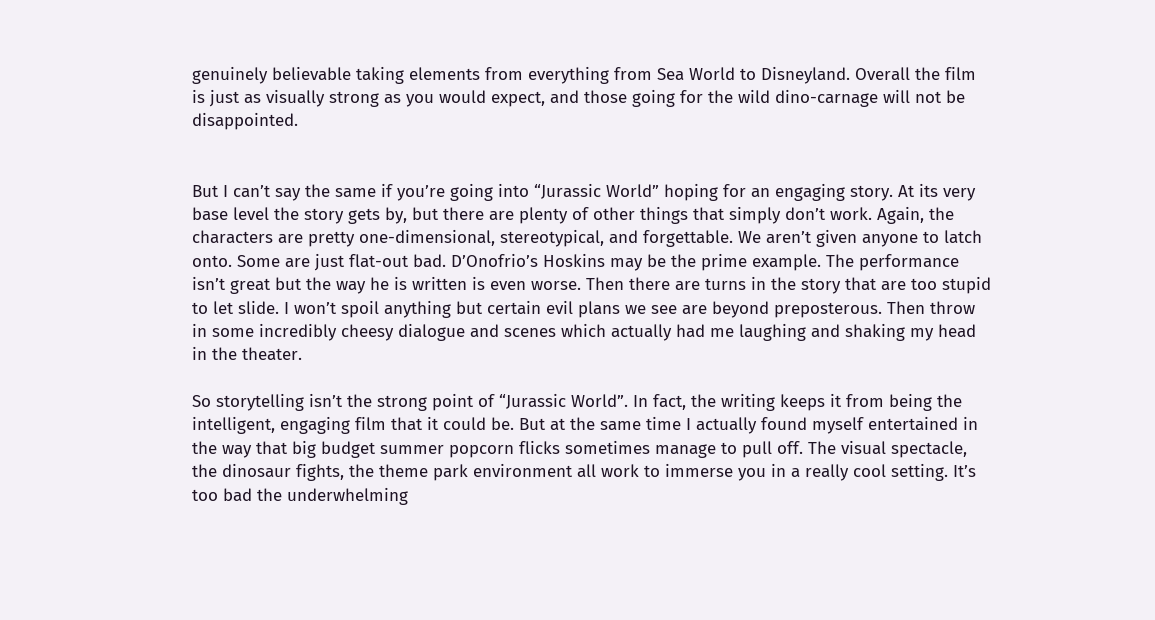genuinely believable taking elements from everything from Sea World to Disneyland. Overall the film is just as visually strong as you would expect, and those going for the wild dino-carnage will not be disappointed.


But I can’t say the same if you’re going into “Jurassic World” hoping for an engaging story. At its very base level the story gets by, but there are plenty of other things that simply don’t work. Again, the characters are pretty one-dimensional, stereotypical, and forgettable. We aren’t given anyone to latch onto. Some are just flat-out bad. D’Onofrio’s Hoskins may be the prime example. The performance isn’t great but the way he is written is even worse. Then there are turns in the story that are too stupid to let slide. I won’t spoil anything but certain evil plans we see are beyond preposterous. Then throw in some incredibly cheesy dialogue and scenes which actually had me laughing and shaking my head in the theater.

So storytelling isn’t the strong point of “Jurassic World”. In fact, the writing keeps it from being the intelligent, engaging film that it could be. But at the same time I actually found myself entertained in the way that big budget summer popcorn flicks sometimes manage to pull off. The visual spectacle, the dinosaur fights, the theme park environment all work to immerse you in a really cool setting. It’s too bad the underwhelming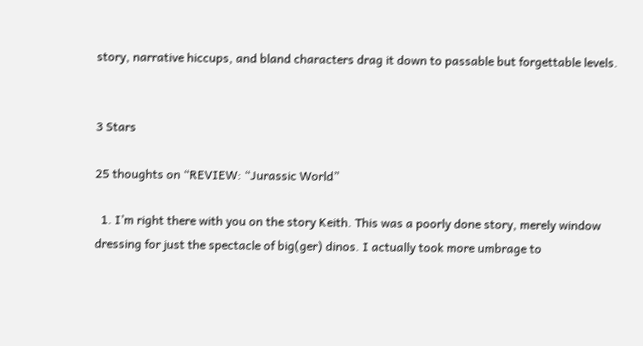story, narrative hiccups, and bland characters drag it down to passable but forgettable levels.


3 Stars

25 thoughts on “REVIEW: “Jurassic World”

  1. I’m right there with you on the story Keith. This was a poorly done story, merely window dressing for just the spectacle of big(ger) dinos. I actually took more umbrage to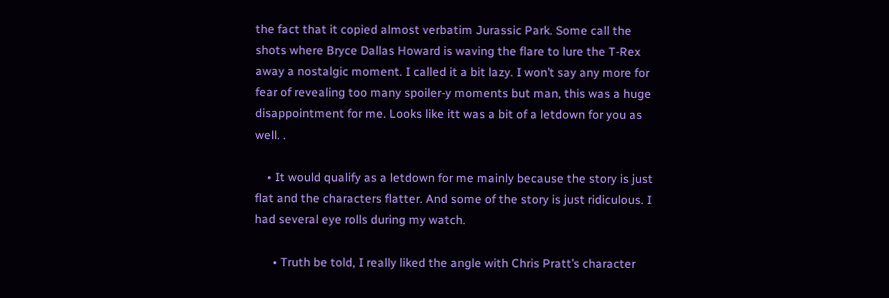the fact that it copied almost verbatim Jurassic Park. Some call the shots where Bryce Dallas Howard is waving the flare to lure the T-Rex away a nostalgic moment. I called it a bit lazy. I won’t say any more for fear of revealing too many spoiler-y moments but man, this was a huge disappointment for me. Looks like itt was a bit of a letdown for you as well. .

    • It would qualify as a letdown for me mainly because the story is just flat and the characters flatter. And some of the story is just ridiculous. I had several eye rolls during my watch.

      • Truth be told, I really liked the angle with Chris Pratt’s character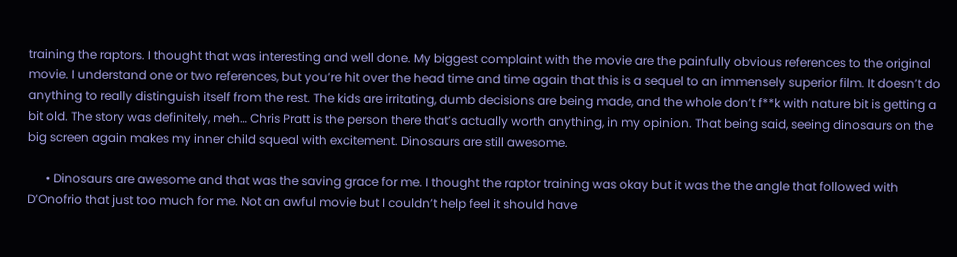training the raptors. I thought that was interesting and well done. My biggest complaint with the movie are the painfully obvious references to the original movie. I understand one or two references, but you’re hit over the head time and time again that this is a sequel to an immensely superior film. It doesn’t do anything to really distinguish itself from the rest. The kids are irritating, dumb decisions are being made, and the whole don’t f**k with nature bit is getting a bit old. The story was definitely, meh… Chris Pratt is the person there that’s actually worth anything, in my opinion. That being said, seeing dinosaurs on the big screen again makes my inner child squeal with excitement. Dinosaurs are still awesome.

      • Dinosaurs are awesome and that was the saving grace for me. I thought the raptor training was okay but it was the the angle that followed with D’Onofrio that just too much for me. Not an awful movie but I couldn’t help feel it should have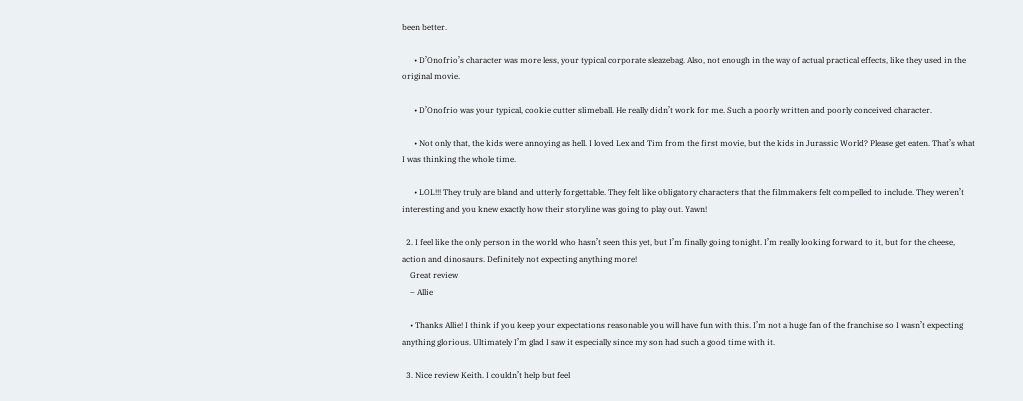been better.

      • D’Onofrio’s character was more less, your typical corporate sleazebag. Also, not enough in the way of actual practical effects, like they used in the original movie.

      • D’Onofrio was your typical, cookie cutter slimeball. He really didn’t work for me. Such a poorly written and poorly conceived character.

      • Not only that, the kids were annoying as hell. I loved Lex and Tim from the first movie, but the kids in Jurassic World? Please get eaten. That’s what I was thinking the whole time.

      • LOL!!! They truly are bland and utterly forgettable. They felt like obligatory characters that the filmmakers felt compelled to include. They weren’t interesting and you knew exactly how their storyline was going to play out. Yawn!

  2. I feel like the only person in the world who hasn’t seen this yet, but I’m finally going tonight. I’m really looking forward to it, but for the cheese, action and dinosaurs. Definitely not expecting anything more!
    Great review
    – Allie

    • Thanks Allie! I think if you keep your expectations reasonable you will have fun with this. I’m not a huge fan of the franchise so I wasn’t expecting anything glorious. Ultimately I’m glad I saw it especially since my son had such a good time with it.

  3. Nice review Keith. I couldn’t help but feel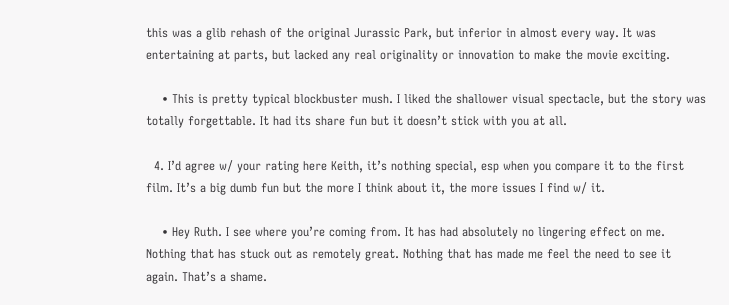this was a glib rehash of the original Jurassic Park, but inferior in almost every way. It was entertaining at parts, but lacked any real originality or innovation to make the movie exciting.

    • This is pretty typical blockbuster mush. I liked the shallower visual spectacle, but the story was totally forgettable. It had its share fun but it doesn’t stick with you at all.

  4. I’d agree w/ your rating here Keith, it’s nothing special, esp when you compare it to the first film. It’s a big dumb fun but the more I think about it, the more issues I find w/ it.

    • Hey Ruth. I see where you’re coming from. It has had absolutely no lingering effect on me. Nothing that has stuck out as remotely great. Nothing that has made me feel the need to see it again. That’s a shame.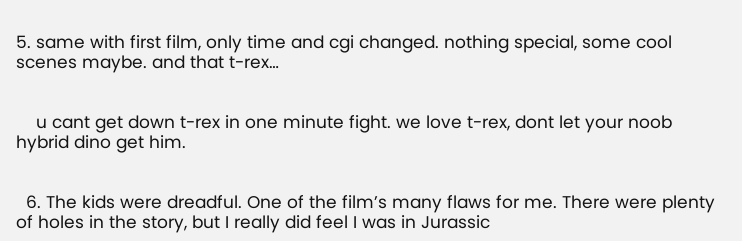5. same with first film, only time and cgi changed. nothing special, some cool scenes maybe. and that t-rex…


    u cant get down t-rex in one minute fight. we love t-rex, dont let your noob hybrid dino get him.


  6. The kids were dreadful. One of the film’s many flaws for me. There were plenty of holes in the story, but I really did feel I was in Jurassic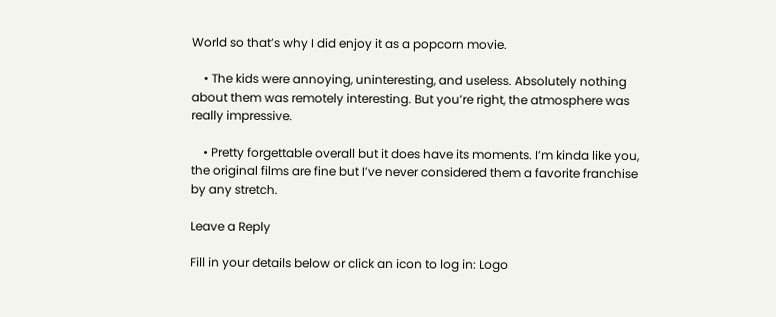World so that’s why I did enjoy it as a popcorn movie.

    • The kids were annoying, uninteresting, and useless. Absolutely nothing about them was remotely interesting. But you’re right, the atmosphere was really impressive.

    • Pretty forgettable overall but it does have its moments. I’m kinda like you, the original films are fine but I’ve never considered them a favorite franchise by any stretch.

Leave a Reply

Fill in your details below or click an icon to log in: Logo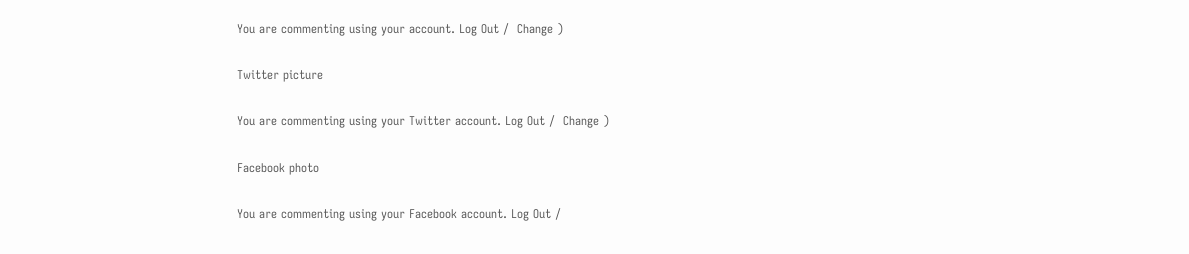You are commenting using your account. Log Out /  Change )

Twitter picture

You are commenting using your Twitter account. Log Out /  Change )

Facebook photo

You are commenting using your Facebook account. Log Out /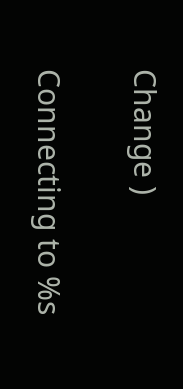Change )

Connecting to %s